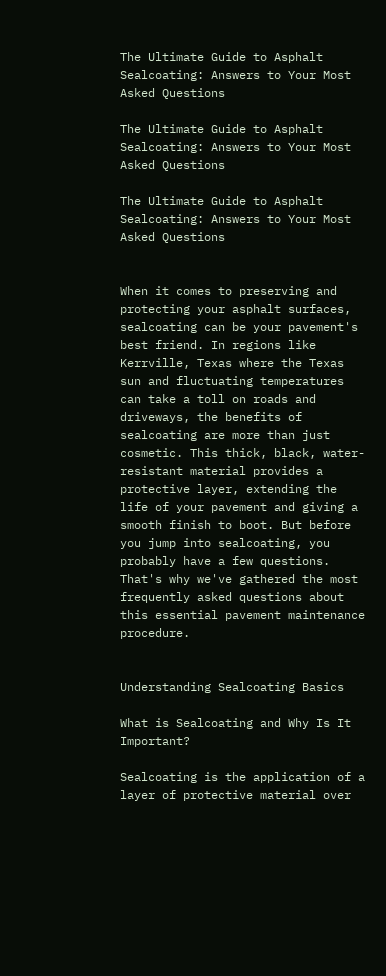The Ultimate Guide to Asphalt Sealcoating: Answers to Your Most Asked Questions

The Ultimate Guide to Asphalt Sealcoating: Answers to Your Most Asked Questions

The Ultimate Guide to Asphalt Sealcoating: Answers to Your Most Asked Questions


When it comes to preserving and protecting your asphalt surfaces, sealcoating can be your pavement's best friend. In regions like Kerrville, Texas where the Texas sun and fluctuating temperatures can take a toll on roads and driveways, the benefits of sealcoating are more than just cosmetic. This thick, black, water-resistant material provides a protective layer, extending the life of your pavement and giving a smooth finish to boot. But before you jump into sealcoating, you probably have a few questions. That's why we've gathered the most frequently asked questions about this essential pavement maintenance procedure.


Understanding Sealcoating Basics

What is Sealcoating and Why Is It Important?

Sealcoating is the application of a layer of protective material over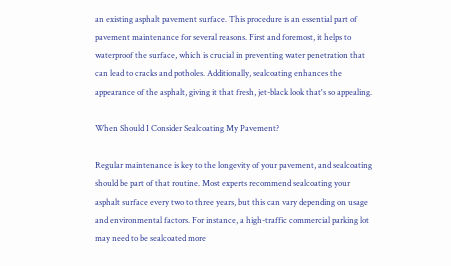an existing asphalt pavement surface. This procedure is an essential part of pavement maintenance for several reasons. First and foremost, it helps to waterproof the surface, which is crucial in preventing water penetration that can lead to cracks and potholes. Additionally, sealcoating enhances the appearance of the asphalt, giving it that fresh, jet-black look that's so appealing.

When Should I Consider Sealcoating My Pavement?

Regular maintenance is key to the longevity of your pavement, and sealcoating should be part of that routine. Most experts recommend sealcoating your asphalt surface every two to three years, but this can vary depending on usage and environmental factors. For instance, a high-traffic commercial parking lot may need to be sealcoated more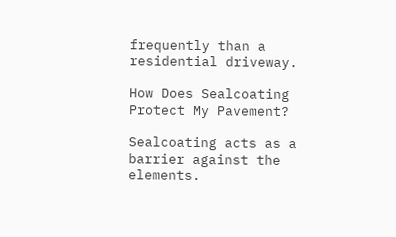frequently than a residential driveway.

How Does Sealcoating Protect My Pavement?

Sealcoating acts as a barrier against the elements.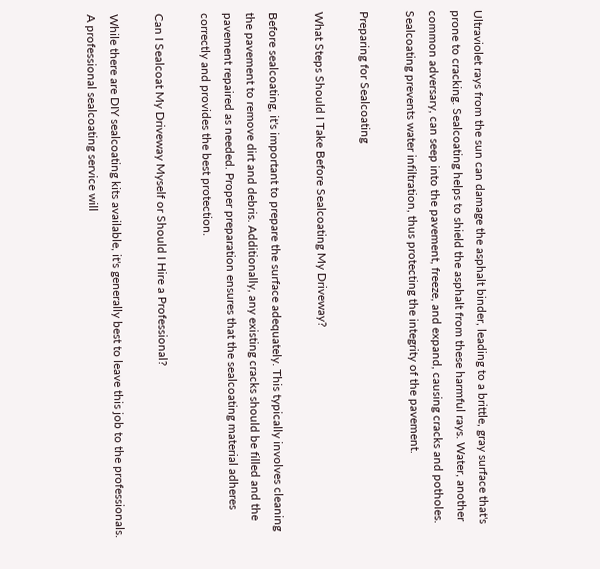Ultraviolet rays from the sun can damage the asphalt binder, leading to a brittle, gray surface that's prone to cracking. Sealcoating helps to shield the asphalt from these harmful rays. Water, another common adversary, can seep into the pavement, freeze, and expand, causing cracks and potholes. Sealcoating prevents water infiltration, thus protecting the integrity of the pavement.

Preparing for Sealcoating

What Steps Should I Take Before Sealcoating My Driveway?

Before sealcoating, it's important to prepare the surface adequately. This typically involves cleaning the pavement to remove dirt and debris. Additionally, any existing cracks should be filled and the pavement repaired as needed. Proper preparation ensures that the sealcoating material adheres correctly and provides the best protection.

Can I Sealcoat My Driveway Myself or Should I Hire a Professional?

While there are DIY sealcoating kits available, it's generally best to leave this job to the professionals. A professional sealcoating service will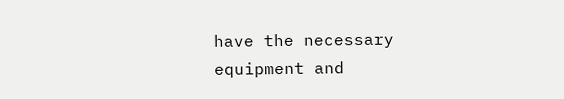have the necessary equipment and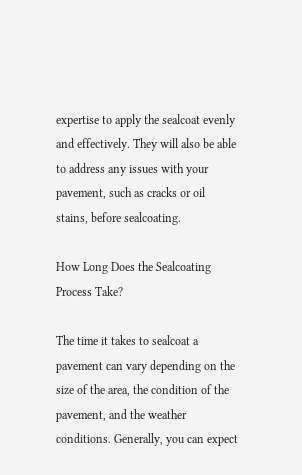expertise to apply the sealcoat evenly and effectively. They will also be able to address any issues with your pavement, such as cracks or oil stains, before sealcoating.

How Long Does the Sealcoating Process Take?

The time it takes to sealcoat a pavement can vary depending on the size of the area, the condition of the pavement, and the weather conditions. Generally, you can expect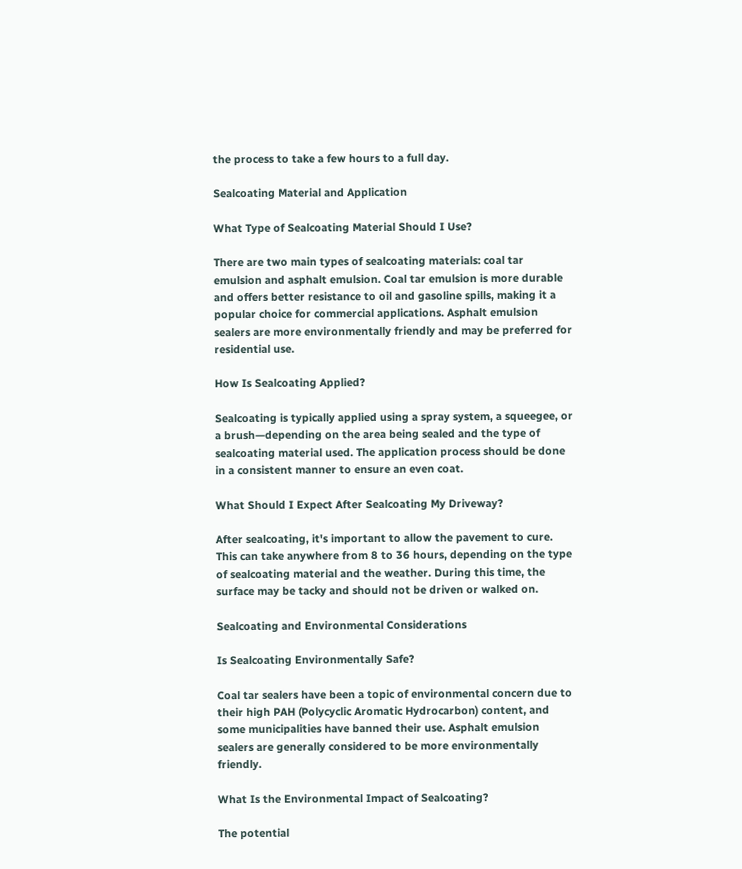the process to take a few hours to a full day.

Sealcoating Material and Application

What Type of Sealcoating Material Should I Use?

There are two main types of sealcoating materials: coal tar emulsion and asphalt emulsion. Coal tar emulsion is more durable and offers better resistance to oil and gasoline spills, making it a popular choice for commercial applications. Asphalt emulsion sealers are more environmentally friendly and may be preferred for residential use.

How Is Sealcoating Applied?

Sealcoating is typically applied using a spray system, a squeegee, or a brush—depending on the area being sealed and the type of sealcoating material used. The application process should be done in a consistent manner to ensure an even coat.

What Should I Expect After Sealcoating My Driveway?

After sealcoating, it's important to allow the pavement to cure. This can take anywhere from 8 to 36 hours, depending on the type of sealcoating material and the weather. During this time, the surface may be tacky and should not be driven or walked on.

Sealcoating and Environmental Considerations

Is Sealcoating Environmentally Safe?

Coal tar sealers have been a topic of environmental concern due to their high PAH (Polycyclic Aromatic Hydrocarbon) content, and some municipalities have banned their use. Asphalt emulsion sealers are generally considered to be more environmentally friendly.

What Is the Environmental Impact of Sealcoating?

The potential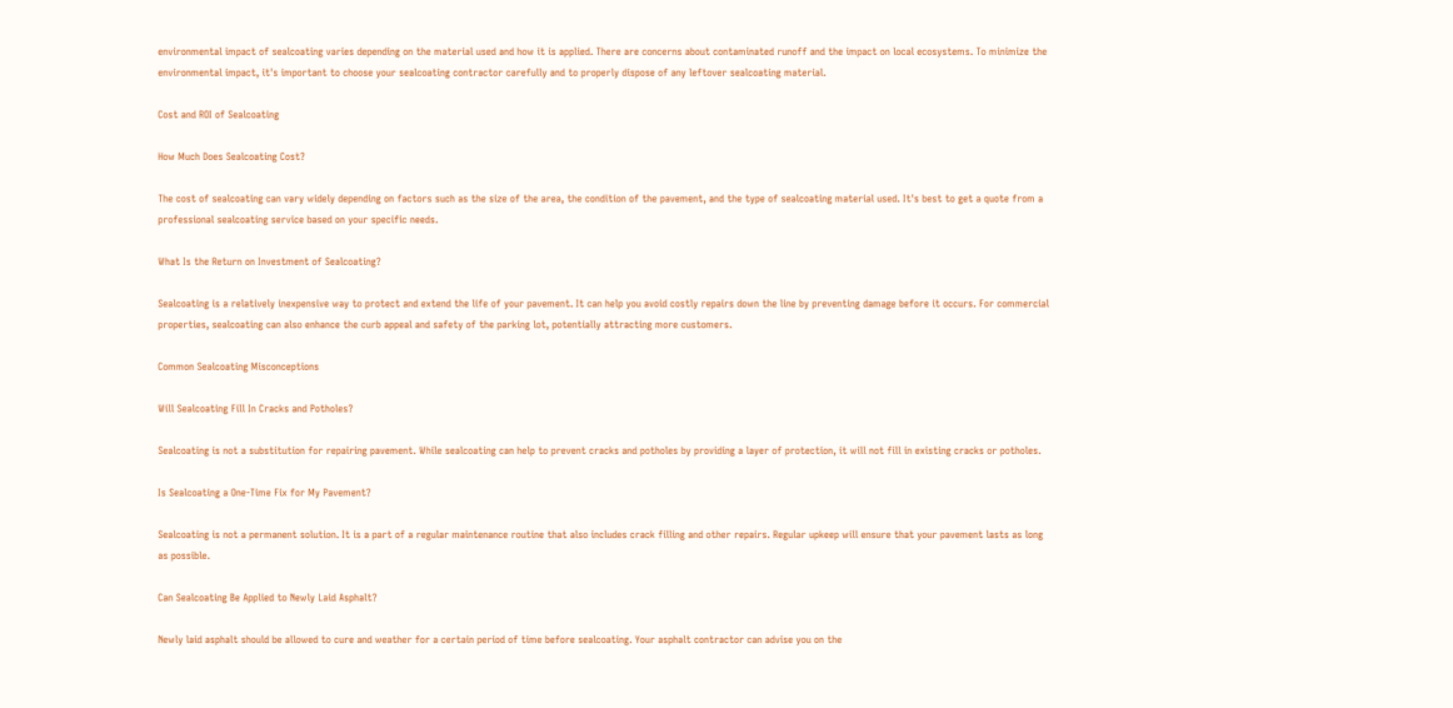environmental impact of sealcoating varies depending on the material used and how it is applied. There are concerns about contaminated runoff and the impact on local ecosystems. To minimize the environmental impact, it's important to choose your sealcoating contractor carefully and to properly dispose of any leftover sealcoating material.

Cost and ROI of Sealcoating

How Much Does Sealcoating Cost?

The cost of sealcoating can vary widely depending on factors such as the size of the area, the condition of the pavement, and the type of sealcoating material used. It's best to get a quote from a professional sealcoating service based on your specific needs.

What Is the Return on Investment of Sealcoating?

Sealcoating is a relatively inexpensive way to protect and extend the life of your pavement. It can help you avoid costly repairs down the line by preventing damage before it occurs. For commercial properties, sealcoating can also enhance the curb appeal and safety of the parking lot, potentially attracting more customers.

Common Sealcoating Misconceptions

Will Sealcoating Fill In Cracks and Potholes?

Sealcoating is not a substitution for repairing pavement. While sealcoating can help to prevent cracks and potholes by providing a layer of protection, it will not fill in existing cracks or potholes.

Is Sealcoating a One-Time Fix for My Pavement?

Sealcoating is not a permanent solution. It is a part of a regular maintenance routine that also includes crack filling and other repairs. Regular upkeep will ensure that your pavement lasts as long as possible.

Can Sealcoating Be Applied to Newly Laid Asphalt?

Newly laid asphalt should be allowed to cure and weather for a certain period of time before sealcoating. Your asphalt contractor can advise you on the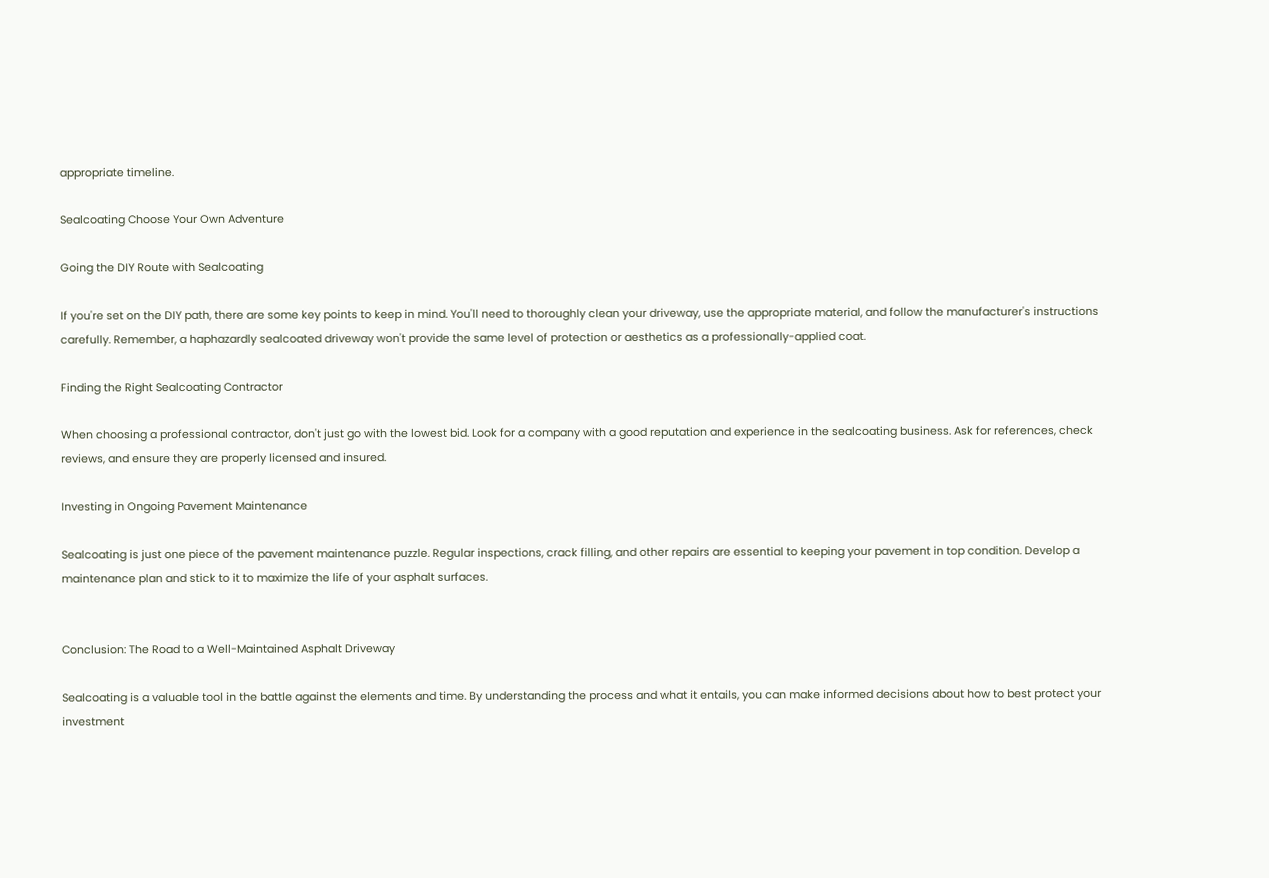appropriate timeline.

Sealcoating Choose Your Own Adventure

Going the DIY Route with Sealcoating

If you're set on the DIY path, there are some key points to keep in mind. You'll need to thoroughly clean your driveway, use the appropriate material, and follow the manufacturer's instructions carefully. Remember, a haphazardly sealcoated driveway won't provide the same level of protection or aesthetics as a professionally-applied coat.

Finding the Right Sealcoating Contractor

When choosing a professional contractor, don't just go with the lowest bid. Look for a company with a good reputation and experience in the sealcoating business. Ask for references, check reviews, and ensure they are properly licensed and insured.

Investing in Ongoing Pavement Maintenance

Sealcoating is just one piece of the pavement maintenance puzzle. Regular inspections, crack filling, and other repairs are essential to keeping your pavement in top condition. Develop a maintenance plan and stick to it to maximize the life of your asphalt surfaces.


Conclusion: The Road to a Well-Maintained Asphalt Driveway

Sealcoating is a valuable tool in the battle against the elements and time. By understanding the process and what it entails, you can make informed decisions about how to best protect your investment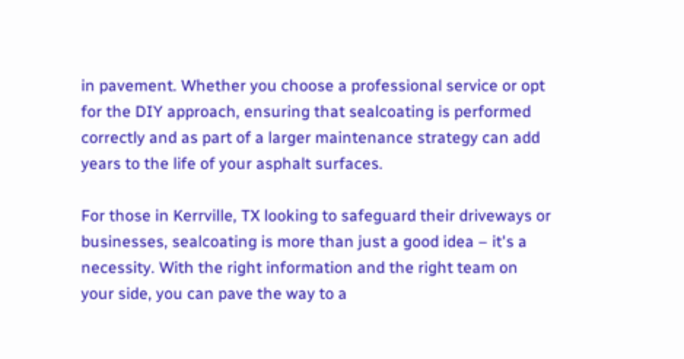in pavement. Whether you choose a professional service or opt for the DIY approach, ensuring that sealcoating is performed correctly and as part of a larger maintenance strategy can add years to the life of your asphalt surfaces.

For those in Kerrville, TX looking to safeguard their driveways or businesses, sealcoating is more than just a good idea – it's a necessity. With the right information and the right team on your side, you can pave the way to a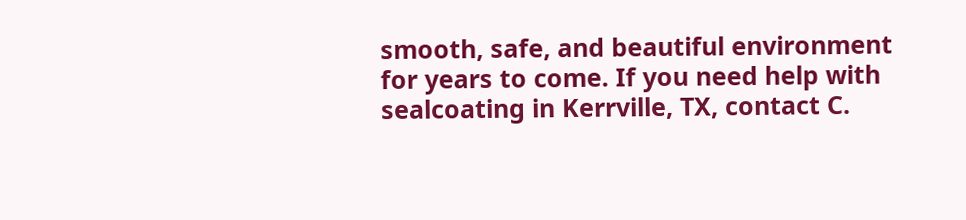smooth, safe, and beautiful environment for years to come. If you need help with sealcoating in Kerrville, TX, contact C.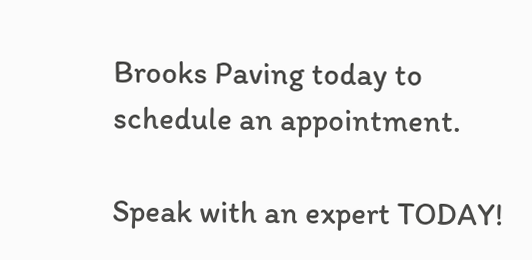Brooks Paving today to schedule an appointment.

Speak with an expert TODAY!